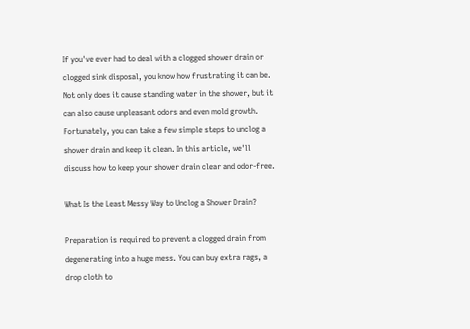If you've ever had to deal with a clogged shower drain or clogged sink disposal, you know how frustrating it can be. Not only does it cause standing water in the shower, but it can also cause unpleasant odors and even mold growth. Fortunately, you can take a few simple steps to unclog a shower drain and keep it clean. In this article, we'll discuss how to keep your shower drain clear and odor-free.

What Is the Least Messy Way to Unclog a Shower Drain?

Preparation is required to prevent a clogged drain from degenerating into a huge mess. You can buy extra rags, a drop cloth to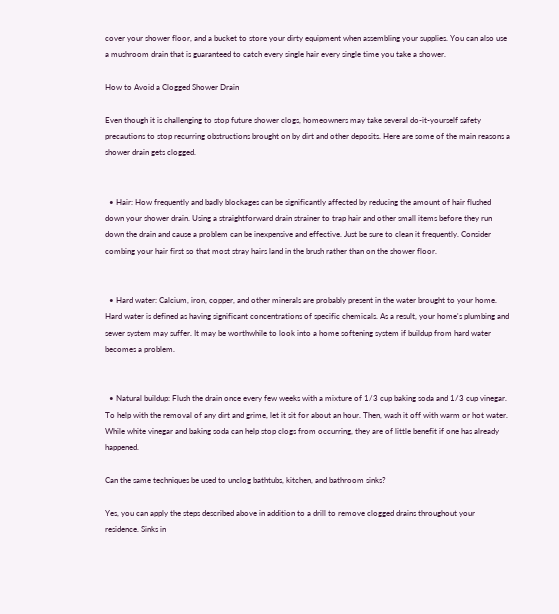cover your shower floor, and a bucket to store your dirty equipment when assembling your supplies. You can also use a mushroom drain that is guaranteed to catch every single hair every single time you take a shower.

How to Avoid a Clogged Shower Drain

Even though it is challenging to stop future shower clogs, homeowners may take several do-it-yourself safety precautions to stop recurring obstructions brought on by dirt and other deposits. Here are some of the main reasons a shower drain gets clogged.


  • Hair: How frequently and badly blockages can be significantly affected by reducing the amount of hair flushed down your shower drain. Using a straightforward drain strainer to trap hair and other small items before they run down the drain and cause a problem can be inexpensive and effective. Just be sure to clean it frequently. Consider combing your hair first so that most stray hairs land in the brush rather than on the shower floor.


  • Hard water: Calcium, iron, copper, and other minerals are probably present in the water brought to your home. Hard water is defined as having significant concentrations of specific chemicals. As a result, your home's plumbing and sewer system may suffer. It may be worthwhile to look into a home softening system if buildup from hard water becomes a problem.


  • Natural buildup: Flush the drain once every few weeks with a mixture of 1/3 cup baking soda and 1/3 cup vinegar. To help with the removal of any dirt and grime, let it sit for about an hour. Then, wash it off with warm or hot water. While white vinegar and baking soda can help stop clogs from occurring, they are of little benefit if one has already happened.

Can the same techniques be used to unclog bathtubs, kitchen, and bathroom sinks?

Yes, you can apply the steps described above in addition to a drill to remove clogged drains throughout your residence. Sinks in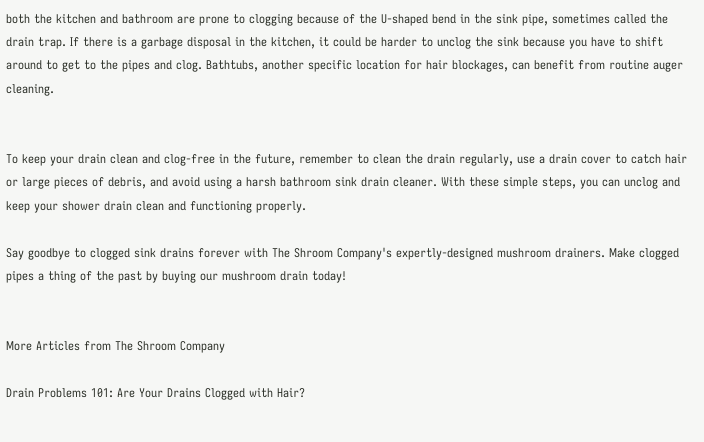both the kitchen and bathroom are prone to clogging because of the U-shaped bend in the sink pipe, sometimes called the drain trap. If there is a garbage disposal in the kitchen, it could be harder to unclog the sink because you have to shift around to get to the pipes and clog. Bathtubs, another specific location for hair blockages, can benefit from routine auger cleaning.


To keep your drain clean and clog-free in the future, remember to clean the drain regularly, use a drain cover to catch hair or large pieces of debris, and avoid using a harsh bathroom sink drain cleaner. With these simple steps, you can unclog and keep your shower drain clean and functioning properly.

Say goodbye to clogged sink drains forever with The Shroom Company's expertly-designed mushroom drainers. Make clogged pipes a thing of the past by buying our mushroom drain today!


More Articles from The Shroom Company

Drain Problems 101: Are Your Drains Clogged with Hair?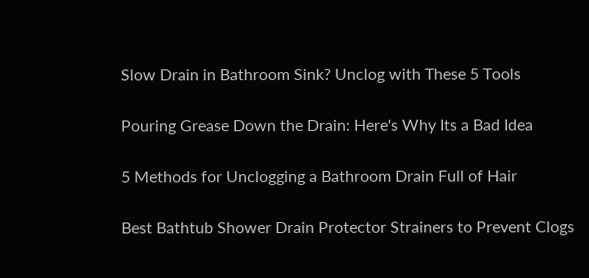Slow Drain in Bathroom Sink? Unclog with These 5 Tools

Pouring Grease Down the Drain: Here's Why Its a Bad Idea

5 Methods for Unclogging a Bathroom Drain Full of Hair

Best Bathtub Shower Drain Protector Strainers to Prevent Clogs